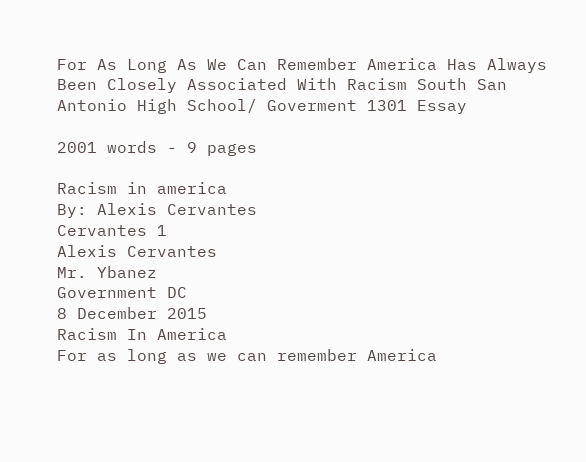For As Long As We Can Remember America Has Always Been Closely Associated With Racism South San Antonio High School/ Goverment 1301 Essay

2001 words - 9 pages

Racism in america
By: Alexis Cervantes
Cervantes 1
Alexis Cervantes
Mr. Ybanez
Government DC
8 December 2015
Racism In America
For as long as we can remember America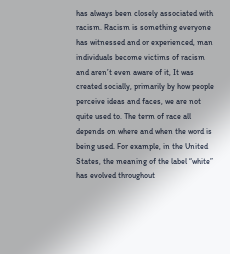has always been closely associated with racism. Racism is something everyone has witnessed and or experienced, man individuals become victims of racism and aren’t even aware of it, It was created socially, primarily by how people perceive ideas and faces, we are not quite used to. The term of race all depends on where and when the word is being used. For example, in the United States, the meaning of the label “white” has evolved throughout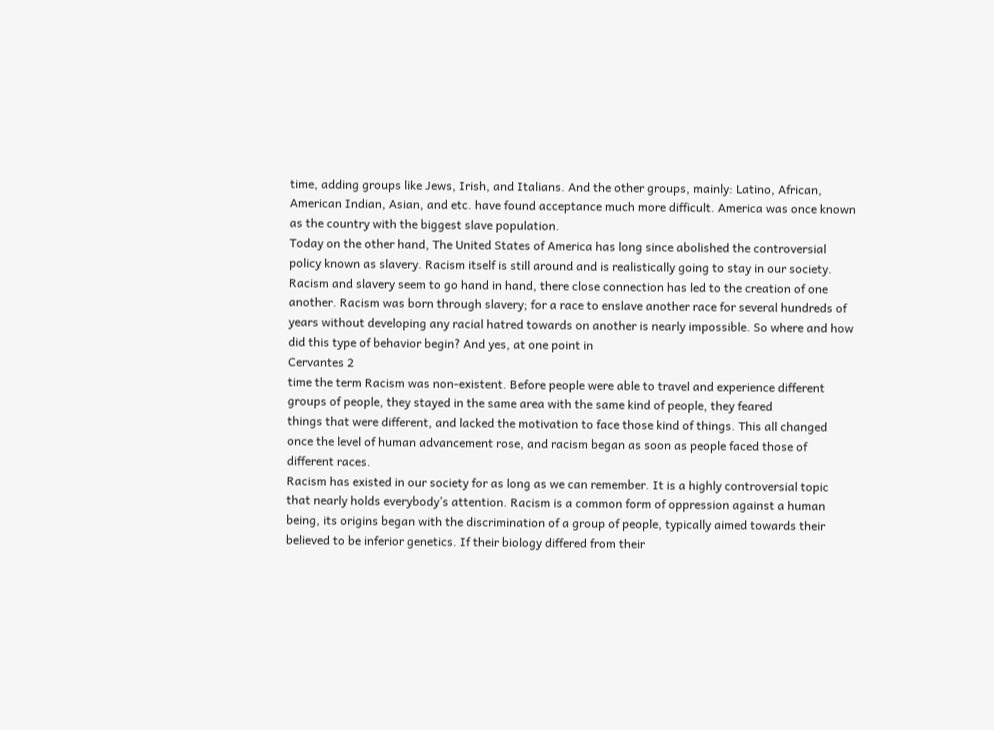time, adding groups like Jews, Irish, and Italians. And the other groups, mainly: Latino, African, American Indian, Asian, and etc. have found acceptance much more difficult. America was once known as the country with the biggest slave population.
Today on the other hand, The United States of America has long since abolished the controversial policy known as slavery. Racism itself is still around and is realistically going to stay in our society. Racism and slavery seem to go hand in hand, there close connection has led to the creation of one another. Racism was born through slavery; for a race to enslave another race for several hundreds of years without developing any racial hatred towards on another is nearly impossible. So where and how did this type of behavior begin? And yes, at one point in
Cervantes 2
time the term Racism was non-existent. Before people were able to travel and experience different groups of people, they stayed in the same area with the same kind of people, they feared
things that were different, and lacked the motivation to face those kind of things. This all changed once the level of human advancement rose, and racism began as soon as people faced those of different races.
Racism has existed in our society for as long as we can remember. It is a highly controversial topic that nearly holds everybody’s attention. Racism is a common form of oppression against a human being, its origins began with the discrimination of a group of people, typically aimed towards their believed to be inferior genetics. If their biology differed from their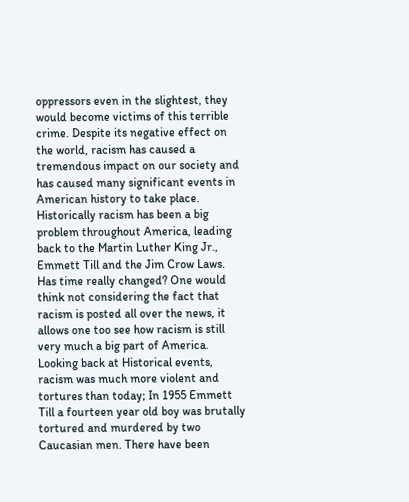oppressors even in the slightest, they would become victims of this terrible crime. Despite its negative effect on the world, racism has caused a tremendous impact on our society and has caused many significant events in American history to take place.
Historically racism has been a big problem throughout America, leading back to the Martin Luther King Jr., Emmett Till and the Jim Crow Laws. Has time really changed? One would think not considering the fact that racism is posted all over the news, it allows one too see how racism is still very much a big part of America. Looking back at Historical events, racism was much more violent and tortures than today; In 1955 Emmett Till a fourteen year old boy was brutally tortured and murdered by two Caucasian men. There have been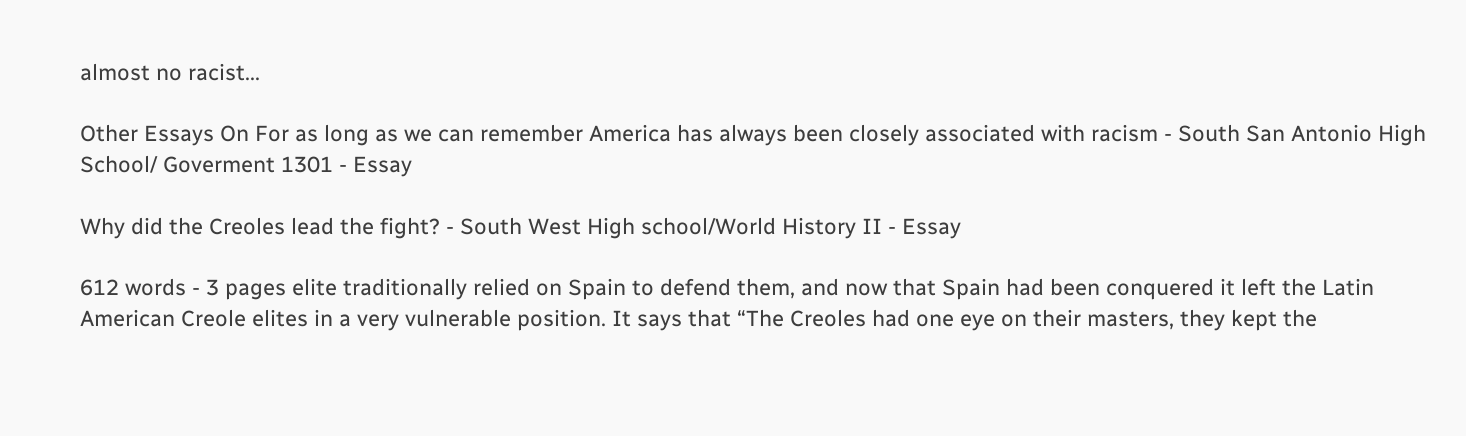almost no racist...

Other Essays On For as long as we can remember America has always been closely associated with racism - South San Antonio High School/ Goverment 1301 - Essay

Why did the Creoles lead the fight? - South West High school/World History II - Essay

612 words - 3 pages elite traditionally relied on Spain to defend them, and now that Spain had been conquered it left the Latin American Creole elites in a very vulnerable position. It says that “The Creoles had one eye on their masters, they kept the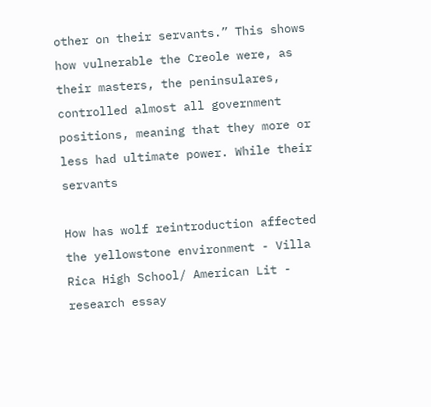other on their servants.” This shows how vulnerable the Creole were, as their masters, the peninsulares, controlled almost all government positions, meaning that they more or less had ultimate power. While their servants

How has wolf reintroduction affected the yellowstone environment - Villa Rica High School/ American Lit - research essay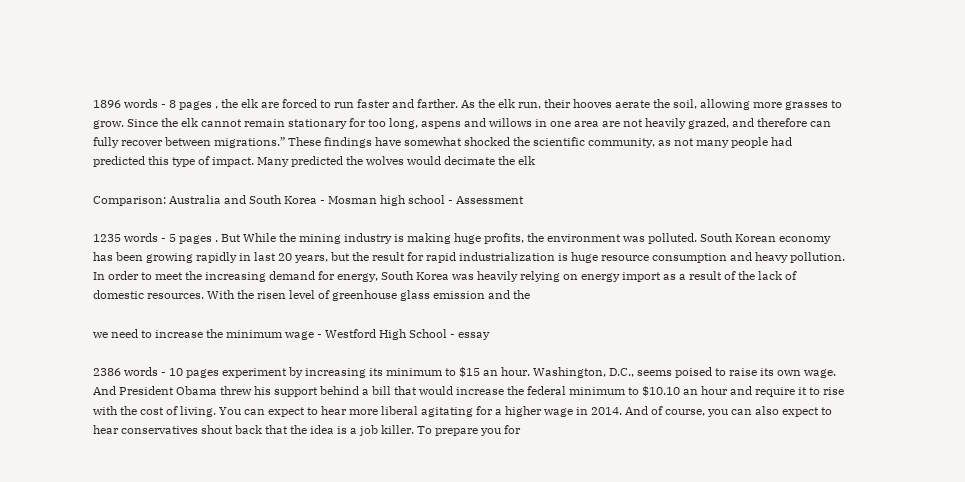1896 words - 8 pages , the elk are forced to run faster and farther. As the elk run, their hooves aerate the soil, allowing more grasses to grow. Since the elk cannot remain stationary for too long, aspens and willows in one area are not heavily grazed, and therefore can fully recover between migrations.” These findings have somewhat shocked the scientific community, as not many people had predicted this type of impact. Many predicted the wolves would decimate the elk

Comparison: Australia and South Korea - Mosman high school - Assessment

1235 words - 5 pages . But While the mining industry is making huge profits, the environment was polluted. South Korean economy has been growing rapidly in last 20 years, but the result for rapid industrialization is huge resource consumption and heavy pollution. In order to meet the increasing demand for energy, South Korea was heavily relying on energy import as a result of the lack of domestic resources. With the risen level of greenhouse glass emission and the

we need to increase the minimum wage - Westford High School - essay

2386 words - 10 pages experiment by increasing its minimum to $15 an hour. Washington, D.C., seems poised to raise its own wage. And President Obama threw his support behind a bill that would increase the federal minimum to $10.10 an hour and require it to rise with the cost of living. You can expect to hear more liberal agitating for a higher wage in 2014. And of course, you can also expect to hear conservatives shout back that the idea is a job killer. To prepare you for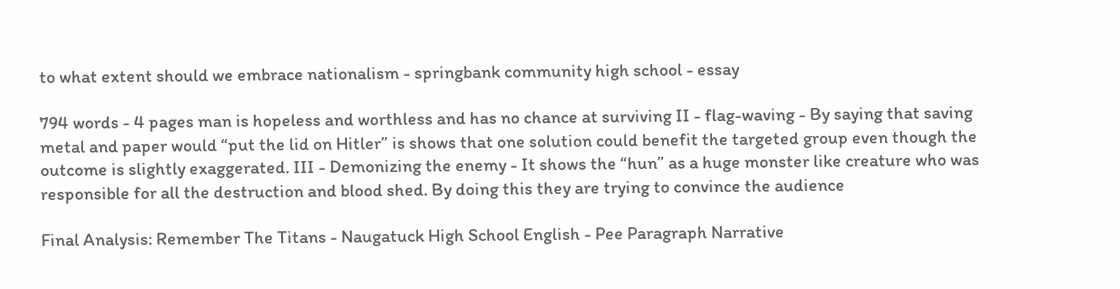to what extent should we embrace nationalism - springbank community high school - essay

794 words - 4 pages man is hopeless and worthless and has no chance at surviving II - flag-waving - By saying that saving metal and paper would “put the lid on Hitler” is shows that one solution could benefit the targeted group even though the outcome is slightly exaggerated. III - Demonizing the enemy - It shows the “hun” as a huge monster like creature who was responsible for all the destruction and blood shed. By doing this they are trying to convince the audience

Final Analysis: Remember The Titans - Naugatuck High School English - Pee Paragraph Narrative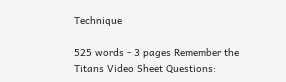Technique

525 words - 3 pages Remember the Titans Video Sheet Questions: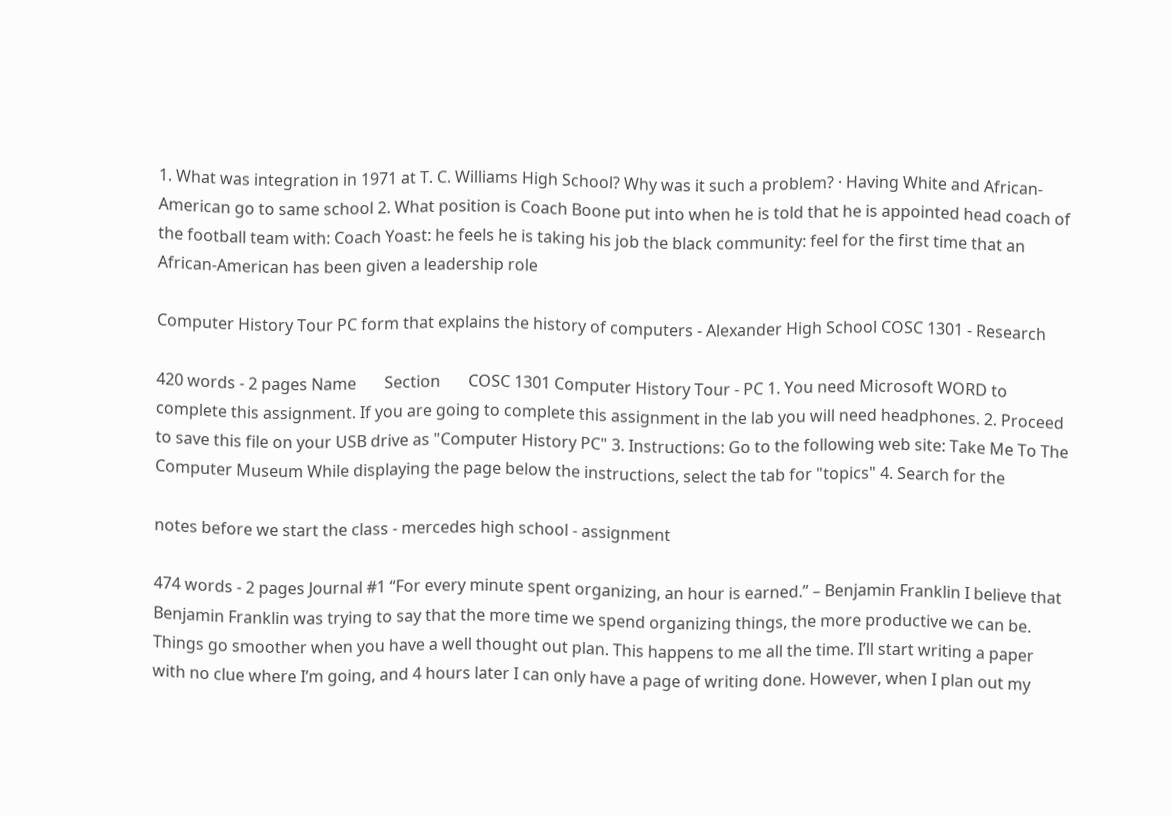1. What was integration in 1971 at T. C. Williams High School? Why was it such a problem? · Having White and African-American go to same school 2. What position is Coach Boone put into when he is told that he is appointed head coach of the football team with: Coach Yoast: he feels he is taking his job the black community: feel for the first time that an African-American has been given a leadership role

Computer History Tour PC form that explains the history of computers - Alexander High School COSC 1301 - Research

420 words - 2 pages Name       Section       COSC 1301 Computer History Tour - PC 1. You need Microsoft WORD to complete this assignment. If you are going to complete this assignment in the lab you will need headphones. 2. Proceed to save this file on your USB drive as "Computer History PC" 3. Instructions: Go to the following web site: Take Me To The Computer Museum While displaying the page below the instructions, select the tab for "topics" 4. Search for the

notes before we start the class - mercedes high school - assignment

474 words - 2 pages Journal #1 “For every minute spent organizing, an hour is earned.” – Benjamin Franklin I believe that Benjamin Franklin was trying to say that the more time we spend organizing things, the more productive we can be. Things go smoother when you have a well thought out plan. This happens to me all the time. I’ll start writing a paper with no clue where I’m going, and 4 hours later I can only have a page of writing done. However, when I plan out my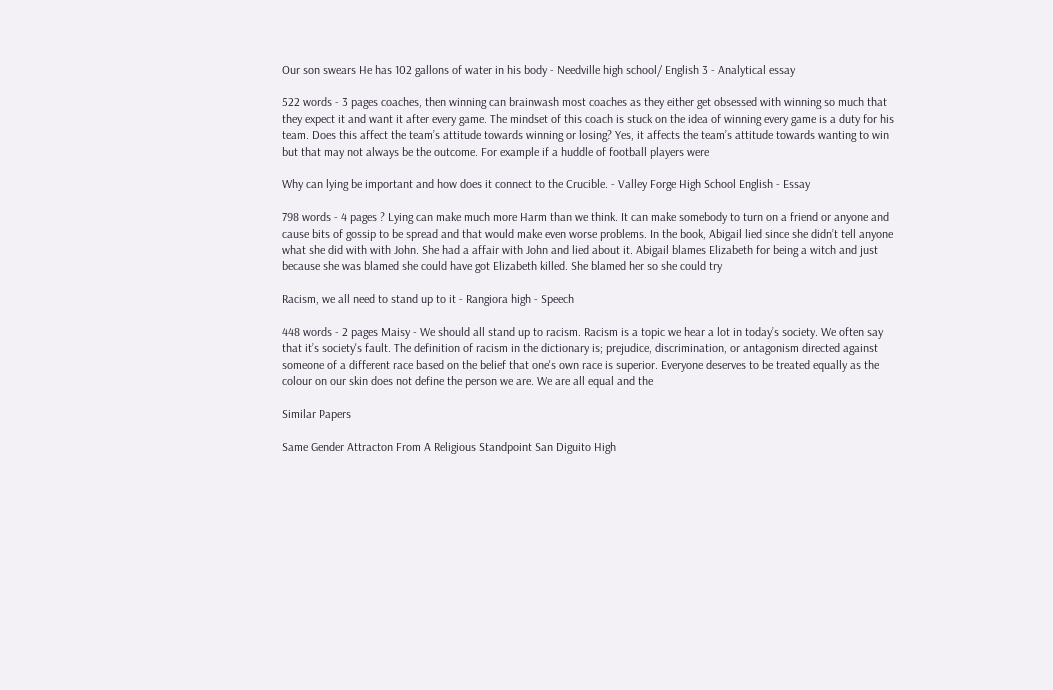Our son swears He has 102 gallons of water in his body - Needville high school/ English 3 - Analytical essay

522 words - 3 pages coaches, then winning can brainwash most coaches as they either get obsessed with winning so much that they expect it and want it after every game. The mindset of this coach is stuck on the idea of winning every game is a duty for his team. Does this affect the team’s attitude towards winning or losing? Yes, it affects the team’s attitude towards wanting to win but that may not always be the outcome. For example if a huddle of football players were

Why can lying be important and how does it connect to the Crucible. - Valley Forge High School English - Essay

798 words - 4 pages ? Lying can make much more Harm than we think. It can make somebody to turn on a friend or anyone and cause bits of gossip to be spread and that would make even worse problems. In the book, Abigail lied since she didn’t tell anyone what she did with with John. She had a affair with John and lied about it. Abigail blames Elizabeth for being a witch and just because she was blamed she could have got Elizabeth killed. She blamed her so she could try

Racism, we all need to stand up to it - Rangiora high - Speech

448 words - 2 pages Maisy - We should all stand up to racism. Racism is a topic we hear a lot in today’s society. We often say that it’s society's fault. The definition of racism in the dictionary is; prejudice, discrimination, or antagonism directed against someone of a different race based on the belief that one's own race is superior. Everyone deserves to be treated equally as the colour on our skin does not define the person we are. We are all equal and the

Similar Papers

Same Gender Attracton From A Religious Standpoint San Diguito High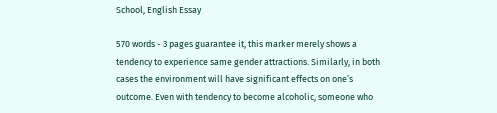School, English Essay

570 words - 3 pages guarantee it, this marker merely shows a tendency to experience same gender attractions. Similarly, in both cases the environment will have significant effects on one’s outcome. Even with tendency to become alcoholic, someone who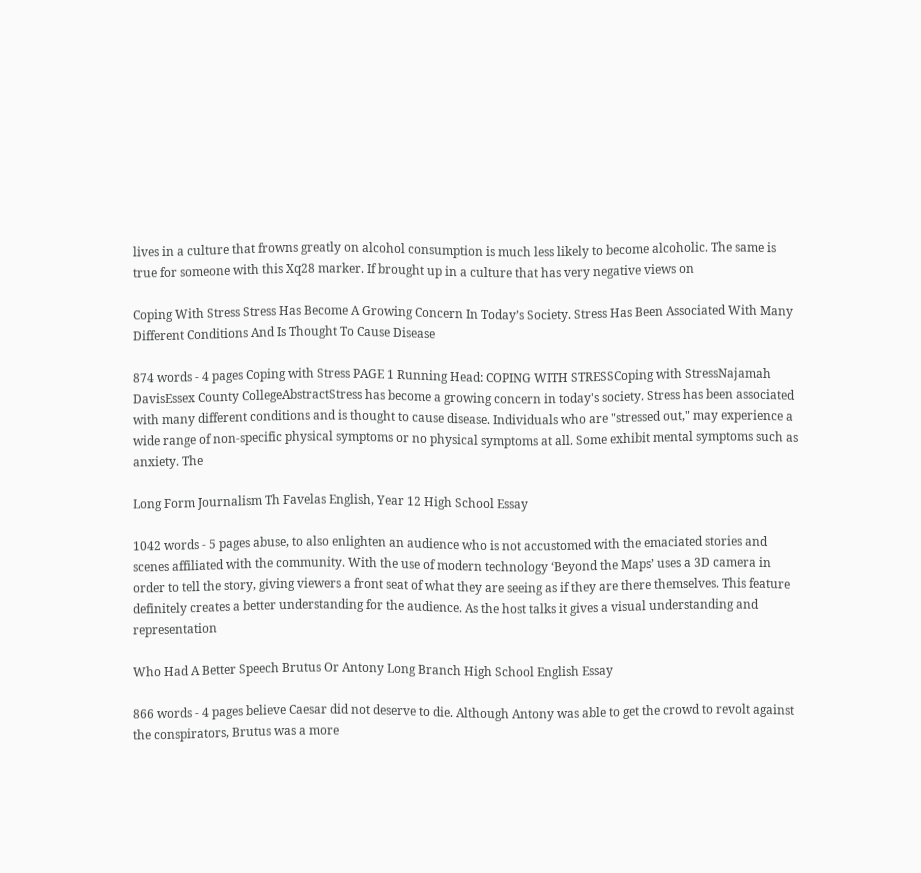lives in a culture that frowns greatly on alcohol consumption is much less likely to become alcoholic. The same is true for someone with this Xq28 marker. If brought up in a culture that has very negative views on

Coping With Stress Stress Has Become A Growing Concern In Today’s Society. Stress Has Been Associated With Many Different Conditions And Is Thought To Cause Disease

874 words - 4 pages Coping with Stress PAGE 1 Running Head: COPING WITH STRESSCoping with StressNajamah DavisEssex County CollegeAbstractStress has become a growing concern in today's society. Stress has been associated with many different conditions and is thought to cause disease. Individuals who are "stressed out," may experience a wide range of non-specific physical symptoms or no physical symptoms at all. Some exhibit mental symptoms such as anxiety. The

Long Form Journalism Th Favelas English, Year 12 High School Essay

1042 words - 5 pages abuse, to also enlighten an audience who is not accustomed with the emaciated stories and scenes affiliated with the community. With the use of modern technology ‘Beyond the Maps’ uses a 3D camera in order to tell the story, giving viewers a front seat of what they are seeing as if they are there themselves. This feature definitely creates a better understanding for the audience. As the host talks it gives a visual understanding and representation

Who Had A Better Speech Brutus Or Antony Long Branch High School English Essay

866 words - 4 pages believe Caesar did not deserve to die. Although Antony was able to get the crowd to revolt against the conspirators, Brutus was a more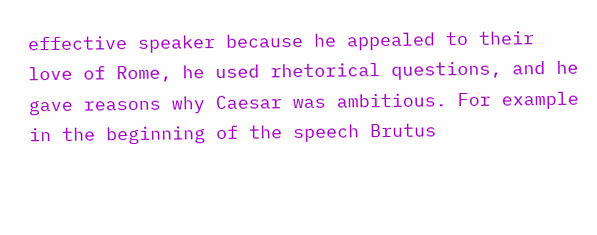effective speaker because he appealed to their love of Rome, he used rhetorical questions, and he gave reasons why Caesar was ambitious. For example in the beginning of the speech Brutus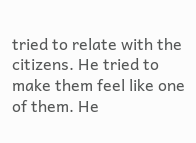tried to relate with the citizens. He tried to make them feel like one of them. He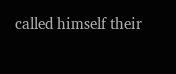called himself their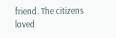friend. The citizens loved